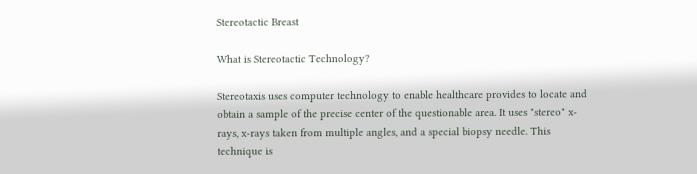Stereotactic Breast

What is Stereotactic Technology?

Stereotaxis uses computer technology to enable healthcare provides to locate and obtain a sample of the precise center of the questionable area. It uses "stereo" x-rays, x-rays taken from multiple angles, and a special biopsy needle. This technique is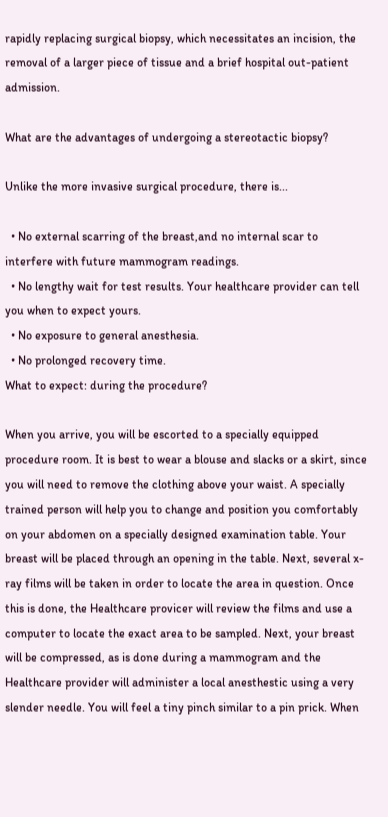rapidly replacing surgical biopsy, which necessitates an incision, the removal of a larger piece of tissue and a brief hospital out-patient admission.

What are the advantages of undergoing a stereotactic biopsy?

Unlike the more invasive surgical procedure, there is...

  • No external scarring of the breast,and no internal scar to interfere with future mammogram readings.
  • No lengthy wait for test results. Your healthcare provider can tell you when to expect yours.
  • No exposure to general anesthesia.
  • No prolonged recovery time.
What to expect: during the procedure?

When you arrive, you will be escorted to a specially equipped procedure room. It is best to wear a blouse and slacks or a skirt, since you will need to remove the clothing above your waist. A specially trained person will help you to change and position you comfortably on your abdomen on a specially designed examination table. Your breast will be placed through an opening in the table. Next, several x-ray films will be taken in order to locate the area in question. Once this is done, the Healthcare provicer will review the films and use a computer to locate the exact area to be sampled. Next, your breast will be compressed, as is done during a mammogram and the Healthcare provider will administer a local anesthestic using a very slender needle. You will feel a tiny pinch similar to a pin prick. When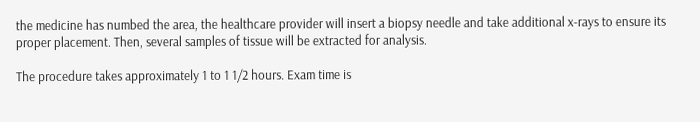the medicine has numbed the area, the healthcare provider will insert a biopsy needle and take additional x-rays to ensure its proper placement. Then, several samples of tissue will be extracted for analysis.

The procedure takes approximately 1 to 1 1/2 hours. Exam time is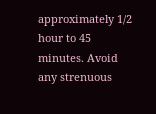approximately 1/2 hour to 45 minutes. Avoid any strenuous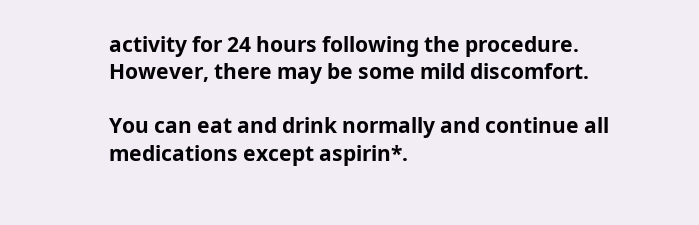activity for 24 hours following the procedure. However, there may be some mild discomfort.

You can eat and drink normally and continue all medications except aspirin*.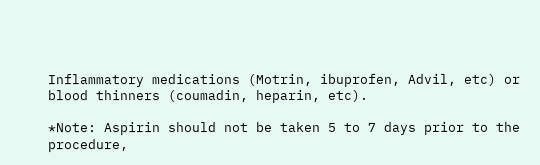Inflammatory medications (Motrin, ibuprofen, Advil, etc) or blood thinners (coumadin, heparin, etc).

*Note: Aspirin should not be taken 5 to 7 days prior to the procedure,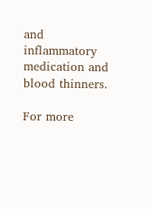and inflammatory medication and blood thinners.

For more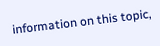information on this topic,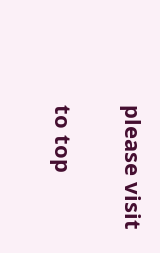please visit

to top